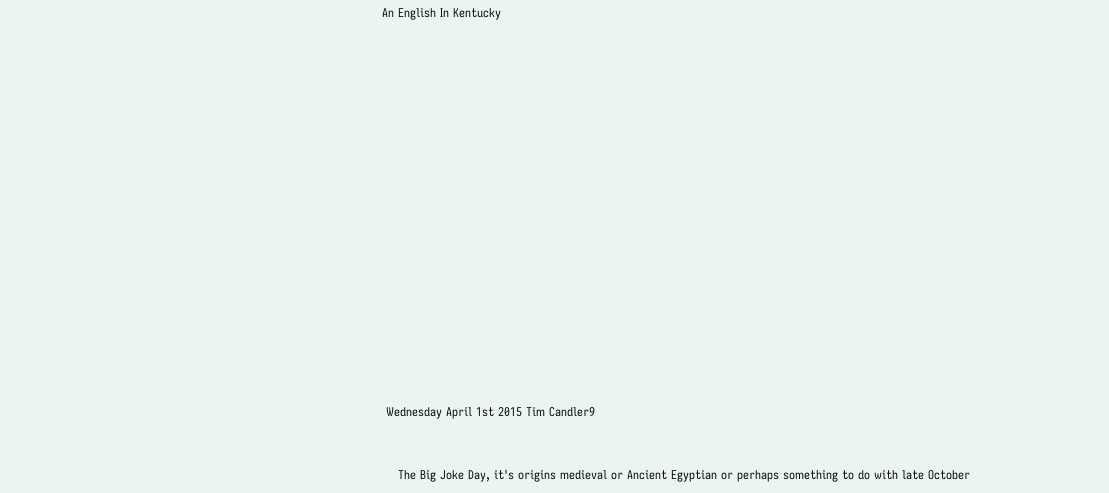An English In Kentucky


















 Wednesday April 1st 2015 Tim Candler9


    The Big Joke Day, it's origins medieval or Ancient Egyptian or perhaps something to do with late October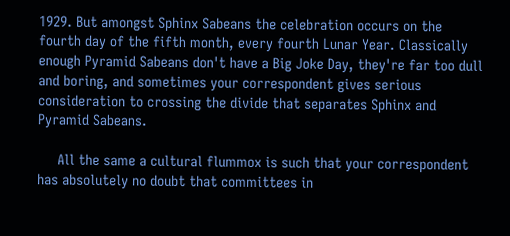1929. But amongst Sphinx Sabeans the celebration occurs on the fourth day of the fifth month, every fourth Lunar Year. Classically enough Pyramid Sabeans don't have a Big Joke Day, they're far too dull and boring, and sometimes your correspondent gives serious consideration to crossing the divide that separates Sphinx and Pyramid Sabeans.

     All the same a cultural flummox is such that your correspondent has absolutely no doubt that committees in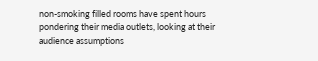non-smoking filled rooms have spent hours pondering their media outlets, looking at their audience assumptions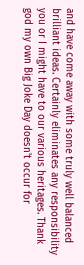and have come away with some truly well balanced brilliant ideas. Certainly eliminates any responsibility you or I might have to our various heritages. Thank god my own Big Joke Day doesn't occur for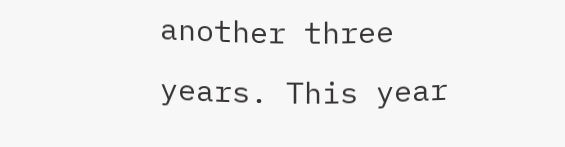another three years. This year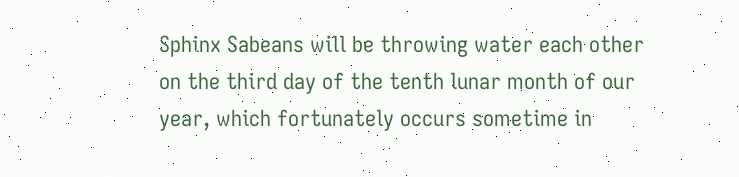Sphinx Sabeans will be throwing water each other on the third day of the tenth lunar month of our year, which fortunately occurs sometime in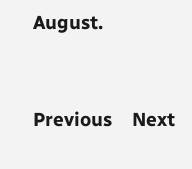August.


Previous    Next